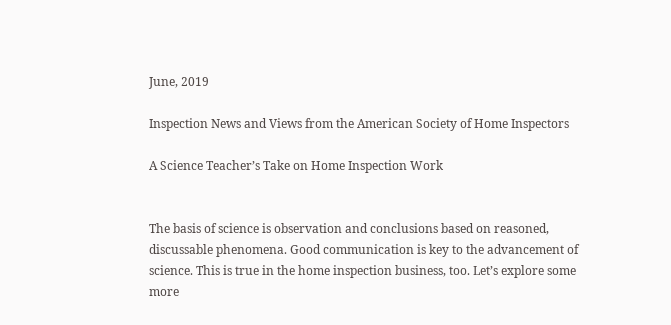June, 2019

Inspection News and Views from the American Society of Home Inspectors

A Science Teacher’s Take on Home Inspection Work


The basis of science is observation and conclusions based on reasoned, discussable phenomena. Good communication is key to the advancement of science. This is true in the home inspection business, too. Let’s explore some more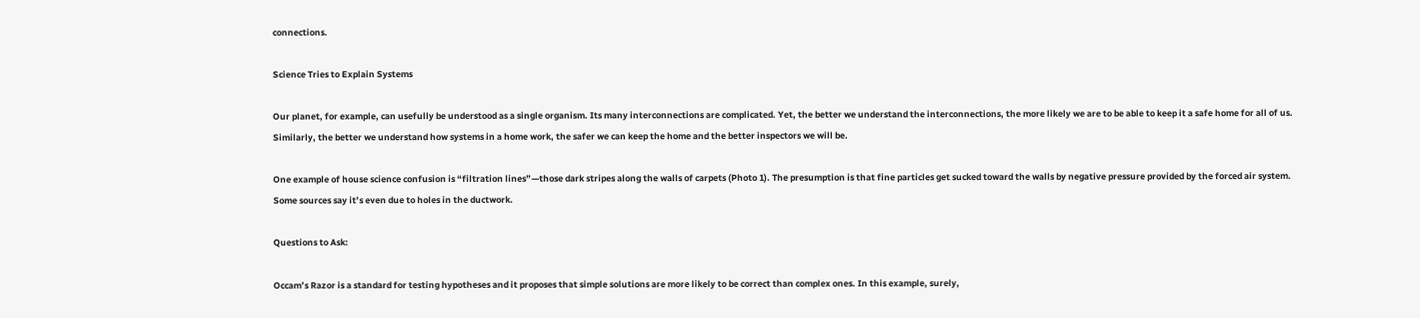connections.

Science Tries to Explain Systems

Our planet, for example, can usefully be understood as a single organism. Its many interconnections are complicated. Yet, the better we understand the interconnections, the more likely we are to be able to keep it a safe home for all of us. Similarly, the better we understand how systems in a home work, the safer we can keep the home and the better inspectors we will be.

One example of house science confusion is “filtration lines”—those dark stripes along the walls of carpets (Photo 1). The presumption is that fine particles get sucked toward the walls by negative pressure provided by the forced air system. Some sources say it’s even due to holes in the ductwork.

Questions to Ask:

Occam’s Razor is a standard for testing hypotheses and it proposes that simple solutions are more likely to be correct than complex ones. In this example, surely,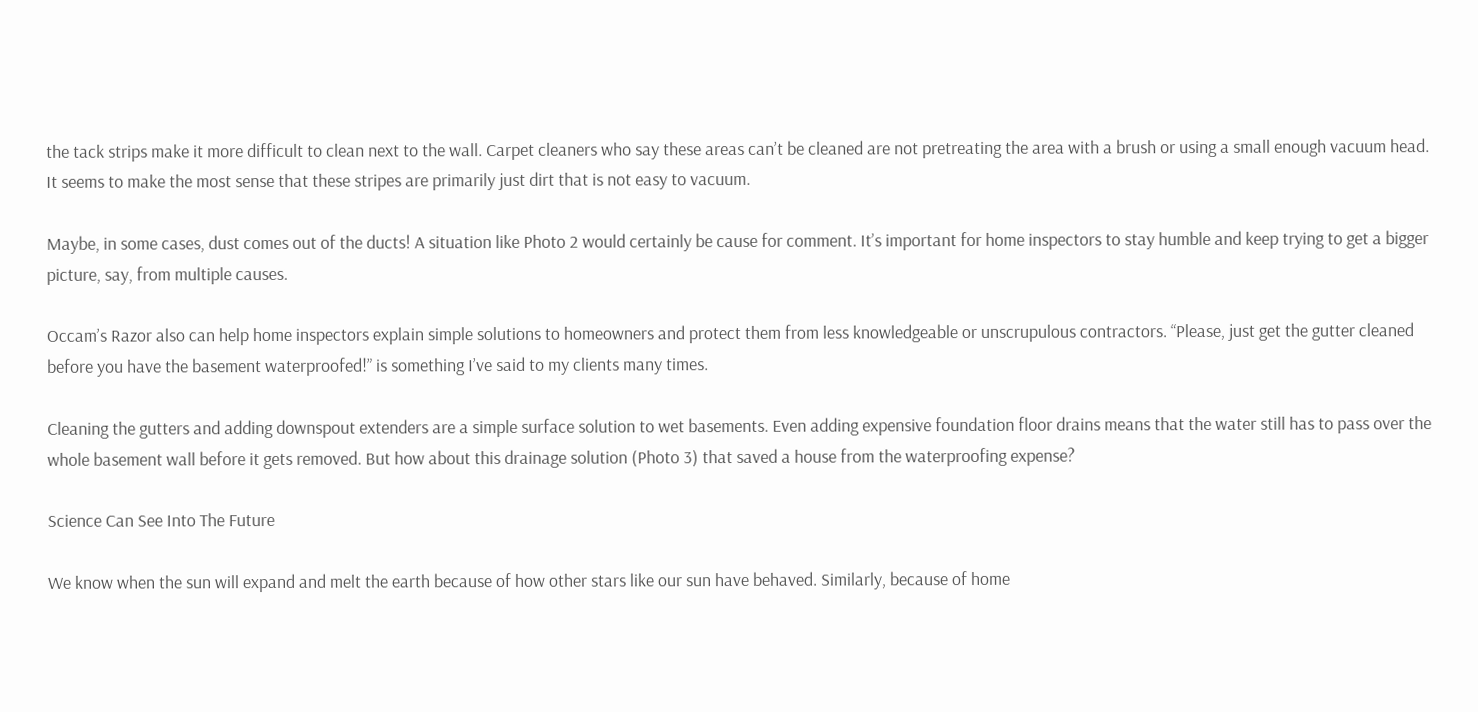the tack strips make it more difficult to clean next to the wall. Carpet cleaners who say these areas can’t be cleaned are not pretreating the area with a brush or using a small enough vacuum head. It seems to make the most sense that these stripes are primarily just dirt that is not easy to vacuum.

Maybe, in some cases, dust comes out of the ducts! A situation like Photo 2 would certainly be cause for comment. It’s important for home inspectors to stay humble and keep trying to get a bigger picture, say, from multiple causes.

Occam’s Razor also can help home inspectors explain simple solutions to homeowners and protect them from less knowledgeable or unscrupulous contractors. “Please, just get the gutter cleaned before you have the basement waterproofed!” is something I’ve said to my clients many times.

Cleaning the gutters and adding downspout extenders are a simple surface solution to wet basements. Even adding expensive foundation floor drains means that the water still has to pass over the whole basement wall before it gets removed. But how about this drainage solution (Photo 3) that saved a house from the waterproofing expense?

Science Can See Into The Future

We know when the sun will expand and melt the earth because of how other stars like our sun have behaved. Similarly, because of home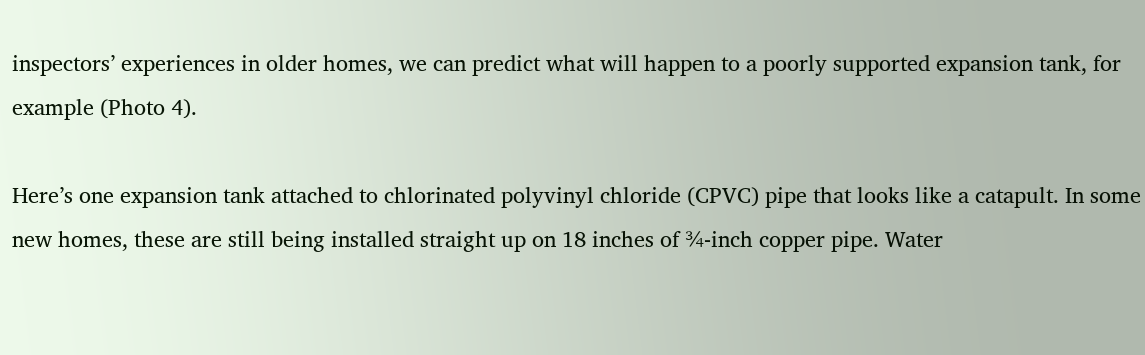inspectors’ experiences in older homes, we can predict what will happen to a poorly supported expansion tank, for example (Photo 4).

Here’s one expansion tank attached to chlorinated polyvinyl chloride (CPVC) pipe that looks like a catapult. In some new homes, these are still being installed straight up on 18 inches of ¾-inch copper pipe. Water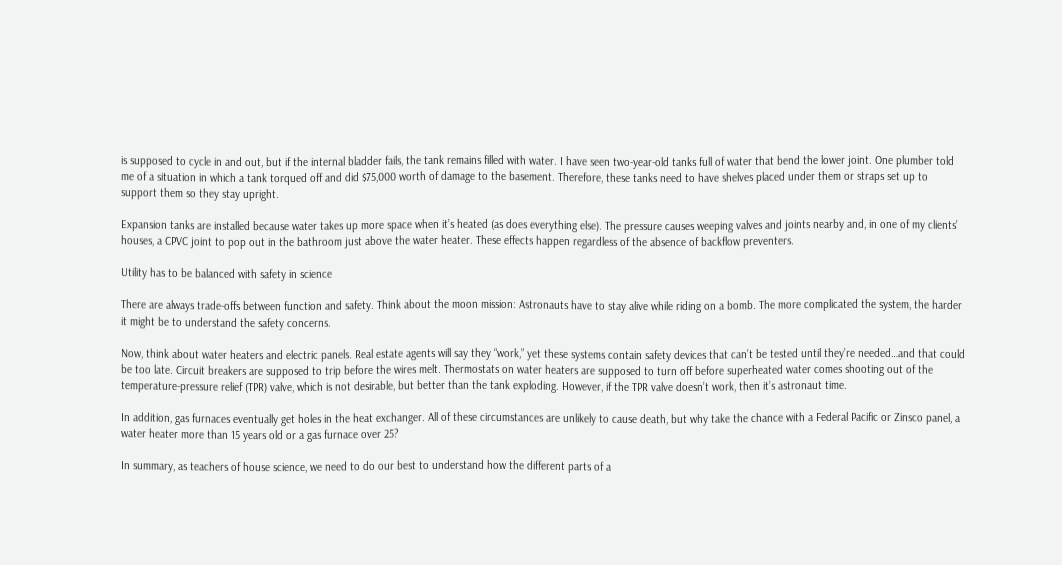is supposed to cycle in and out, but if the internal bladder fails, the tank remains filled with water. I have seen two-year-old tanks full of water that bend the lower joint. One plumber told me of a situation in which a tank torqued off and did $75,000 worth of damage to the basement. Therefore, these tanks need to have shelves placed under them or straps set up to support them so they stay upright.

Expansion tanks are installed because water takes up more space when it’s heated (as does everything else). The pressure causes weeping valves and joints nearby and, in one of my clients’ houses, a CPVC joint to pop out in the bathroom just above the water heater. These effects happen regardless of the absence of backflow preventers.

Utility has to be balanced with safety in science

There are always trade-offs between function and safety. Think about the moon mission: Astronauts have to stay alive while riding on a bomb. The more complicated the system, the harder it might be to understand the safety concerns.

Now, think about water heaters and electric panels. Real estate agents will say they “work,” yet these systems contain safety devices that can’t be tested until they’re needed…and that could be too late. Circuit breakers are supposed to trip before the wires melt. Thermostats on water heaters are supposed to turn off before superheated water comes shooting out of the temperature-pressure relief (TPR) valve, which is not desirable, but better than the tank exploding. However, if the TPR valve doesn’t work, then it’s astronaut time.

In addition, gas furnaces eventually get holes in the heat exchanger. All of these circumstances are unlikely to cause death, but why take the chance with a Federal Pacific or Zinsco panel, a water heater more than 15 years old or a gas furnace over 25?

In summary, as teachers of house science, we need to do our best to understand how the different parts of a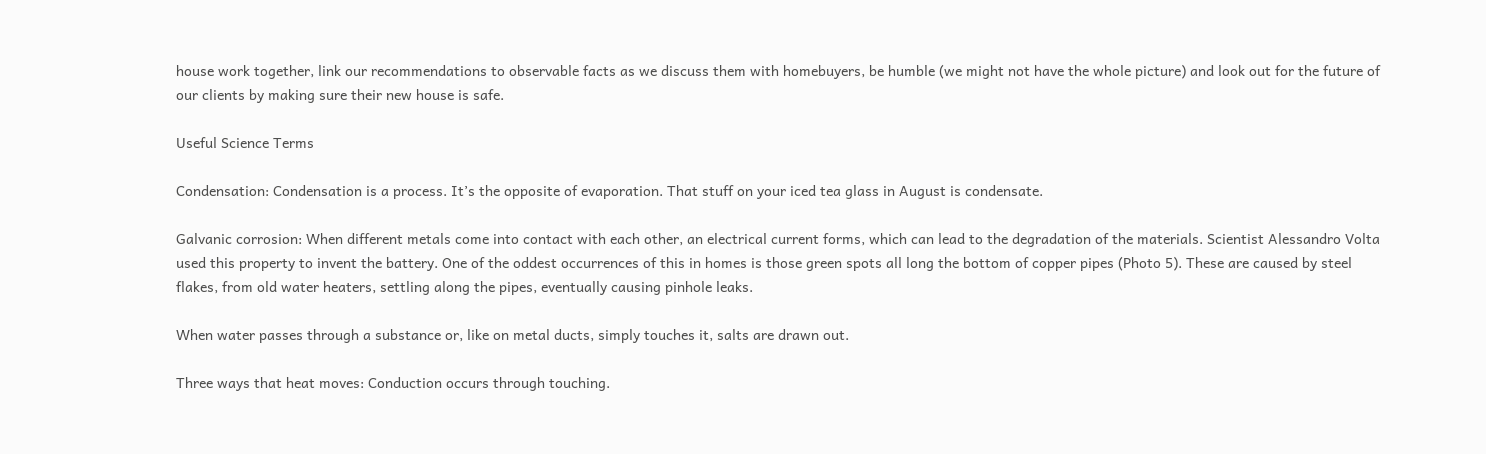house work together, link our recommendations to observable facts as we discuss them with homebuyers, be humble (we might not have the whole picture) and look out for the future of our clients by making sure their new house is safe.

Useful Science Terms

Condensation: Condensation is a process. It’s the opposite of evaporation. That stuff on your iced tea glass in August is condensate.

Galvanic corrosion: When different metals come into contact with each other, an electrical current forms, which can lead to the degradation of the materials. Scientist Alessandro Volta used this property to invent the battery. One of the oddest occurrences of this in homes is those green spots all long the bottom of copper pipes (Photo 5). These are caused by steel flakes, from old water heaters, settling along the pipes, eventually causing pinhole leaks.

When water passes through a substance or, like on metal ducts, simply touches it, salts are drawn out.

Three ways that heat moves: Conduction occurs through touching.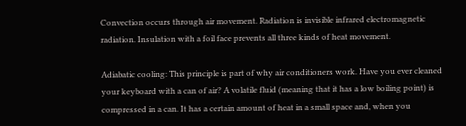Convection occurs through air movement. Radiation is invisible infrared electromagnetic radiation. Insulation with a foil face prevents all three kinds of heat movement.

Adiabatic cooling: This principle is part of why air conditioners work. Have you ever cleaned your keyboard with a can of air? A volatile fluid (meaning that it has a low boiling point) is compressed in a can. It has a certain amount of heat in a small space and, when you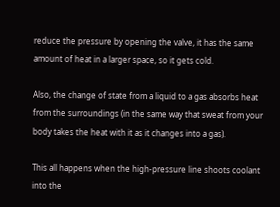reduce the pressure by opening the valve, it has the same amount of heat in a larger space, so it gets cold.

Also, the change of state from a liquid to a gas absorbs heat from the surroundings (in the same way that sweat from your body takes the heat with it as it changes into a gas).

This all happens when the high-pressure line shoots coolant into the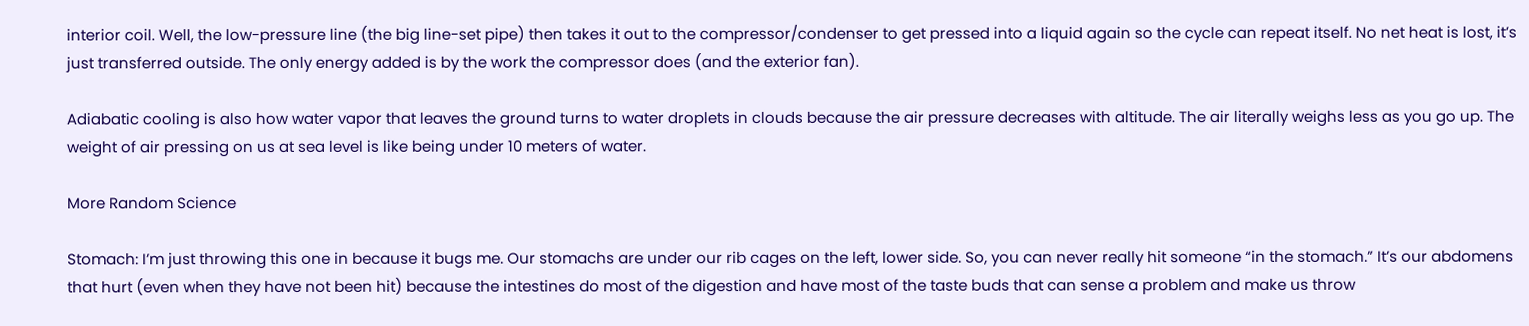interior coil. Well, the low-pressure line (the big line-set pipe) then takes it out to the compressor/condenser to get pressed into a liquid again so the cycle can repeat itself. No net heat is lost, it’s just transferred outside. The only energy added is by the work the compressor does (and the exterior fan).

Adiabatic cooling is also how water vapor that leaves the ground turns to water droplets in clouds because the air pressure decreases with altitude. The air literally weighs less as you go up. The weight of air pressing on us at sea level is like being under 10 meters of water.

More Random Science

Stomach: I’m just throwing this one in because it bugs me. Our stomachs are under our rib cages on the left, lower side. So, you can never really hit someone “in the stomach.” It’s our abdomens that hurt (even when they have not been hit) because the intestines do most of the digestion and have most of the taste buds that can sense a problem and make us throw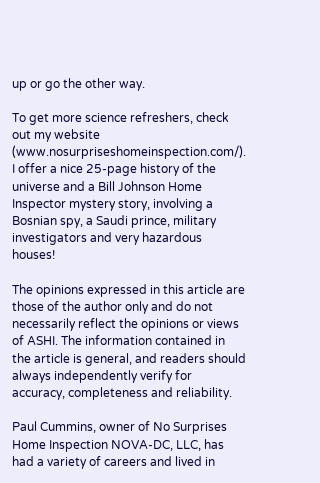up or go the other way.

To get more science refreshers, check out my website (www.nosurpriseshomeinspection.com/). I offer a nice 25-page history of the universe and a Bill Johnson Home Inspector mystery story, involving a Bosnian spy, a Saudi prince, military investigators and very hazardous houses!

The opinions expressed in this article are those of the author only and do not necessarily reflect the opinions or views of ASHI. The information contained in the article is general, and readers should always independently verify for accuracy, completeness and reliability.

Paul Cummins, owner of No Surprises Home Inspection NOVA-DC, LLC, has had a variety of careers and lived in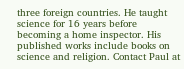three foreign countries. He taught science for 16 years before becoming a home inspector. His published works include books on science and religion. Contact Paul at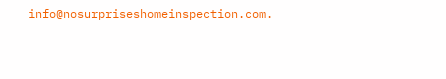info@nosurpriseshomeinspection.com.